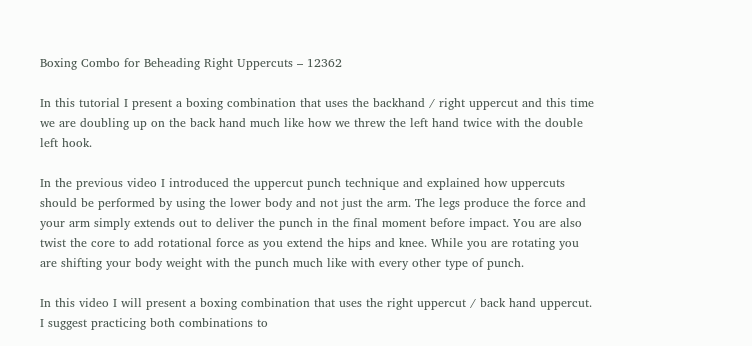Boxing Combo for Beheading Right Uppercuts – 12362

In this tutorial I present a boxing combination that uses the backhand / right uppercut and this time we are doubling up on the back hand much like how we threw the left hand twice with the double left hook.

In the previous video I introduced the uppercut punch technique and explained how uppercuts should be performed by using the lower body and not just the arm. The legs produce the force and your arm simply extends out to deliver the punch in the final moment before impact. You are also twist the core to add rotational force as you extend the hips and knee. While you are rotating you are shifting your body weight with the punch much like with every other type of punch.

In this video I will present a boxing combination that uses the right uppercut / back hand uppercut. I suggest practicing both combinations to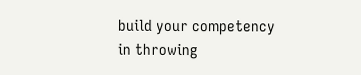build your competency in throwing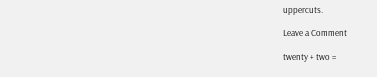uppercuts.

Leave a Comment

twenty + two =